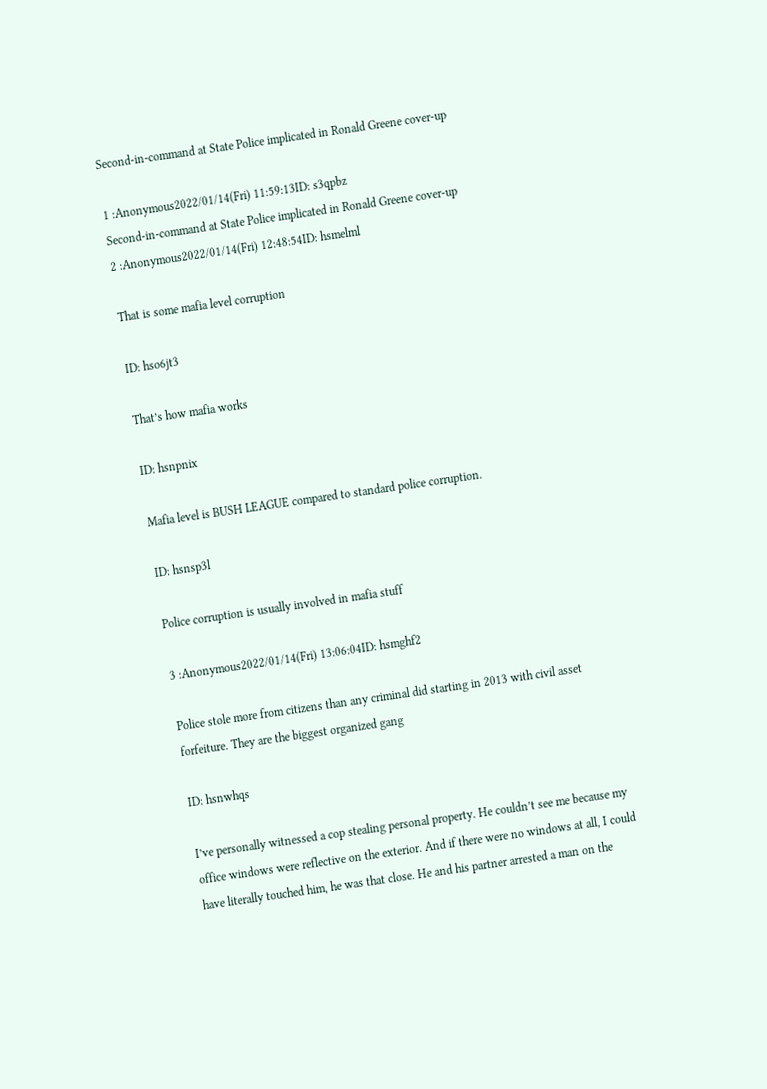Second-in-command at State Police implicated in Ronald Greene cover-up

1 :Anonymous2022/01/14(Fri) 11:59:13ID: s3qpbz
Second-in-command at State Police implicated in Ronald Greene cover-up
2 :Anonymous2022/01/14(Fri) 12:48:54ID: hsmelml

That is some mafia level corruption

ID: hso6jt3

That’s how mafia works

ID: hsnpnix

Mafia level is BUSH LEAGUE compared to standard police corruption.

ID: hsnsp3l

Police corruption is usually involved in mafia stuff

3 :Anonymous2022/01/14(Fri) 13:06:04ID: hsmghf2

Police stole more from citizens than any criminal did starting in 2013 with civil asset forfeiture. They are the biggest organized gang

ID: hsnwhqs

I’ve personally witnessed a cop stealing personal property. He couldn’t see me because my office windows were reflective on the exterior. And if there were no windows at all, I could have literally touched him, he was that close. He and his partner arrested a man on the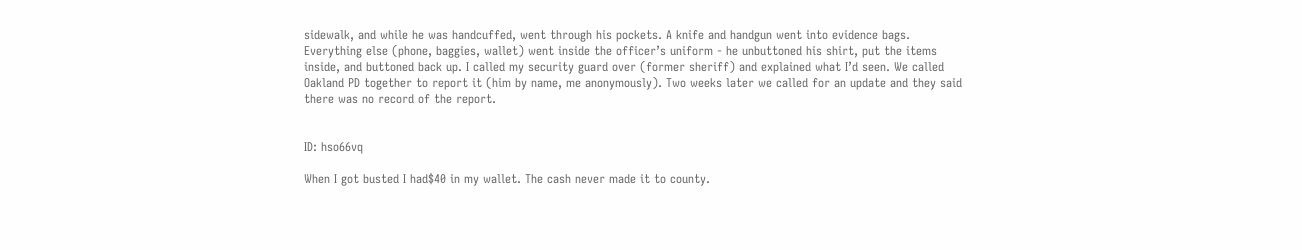sidewalk, and while he was handcuffed, went through his pockets. A knife and handgun went into evidence bags. Everything else (phone, baggies, wallet) went inside the officer’s uniform - he unbuttoned his shirt, put the items inside, and buttoned back up. I called my security guard over (former sheriff) and explained what I’d seen. We called Oakland PD together to report it (him by name, me anonymously). Two weeks later we called for an update and they said there was no record of the report.


ID: hso66vq

When I got busted I had$40 in my wallet. The cash never made it to county.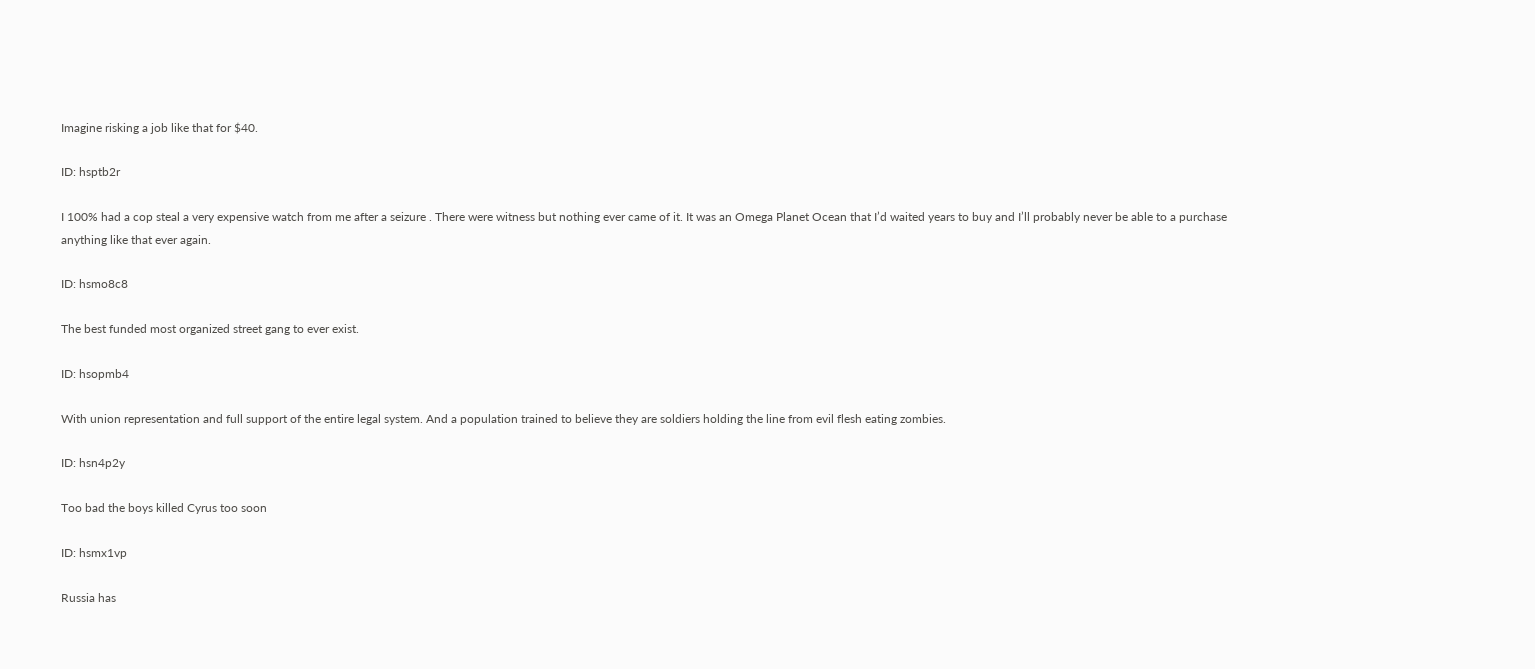Imagine risking a job like that for $40.

ID: hsptb2r

I 100% had a cop steal a very expensive watch from me after a seizure . There were witness but nothing ever came of it. It was an Omega Planet Ocean that I’d waited years to buy and I’ll probably never be able to a purchase anything like that ever again.

ID: hsmo8c8

The best funded most organized street gang to ever exist.

ID: hsopmb4

With union representation and full support of the entire legal system. And a population trained to believe they are soldiers holding the line from evil flesh eating zombies.

ID: hsn4p2y

Too bad the boys killed Cyrus too soon

ID: hsmx1vp

Russia has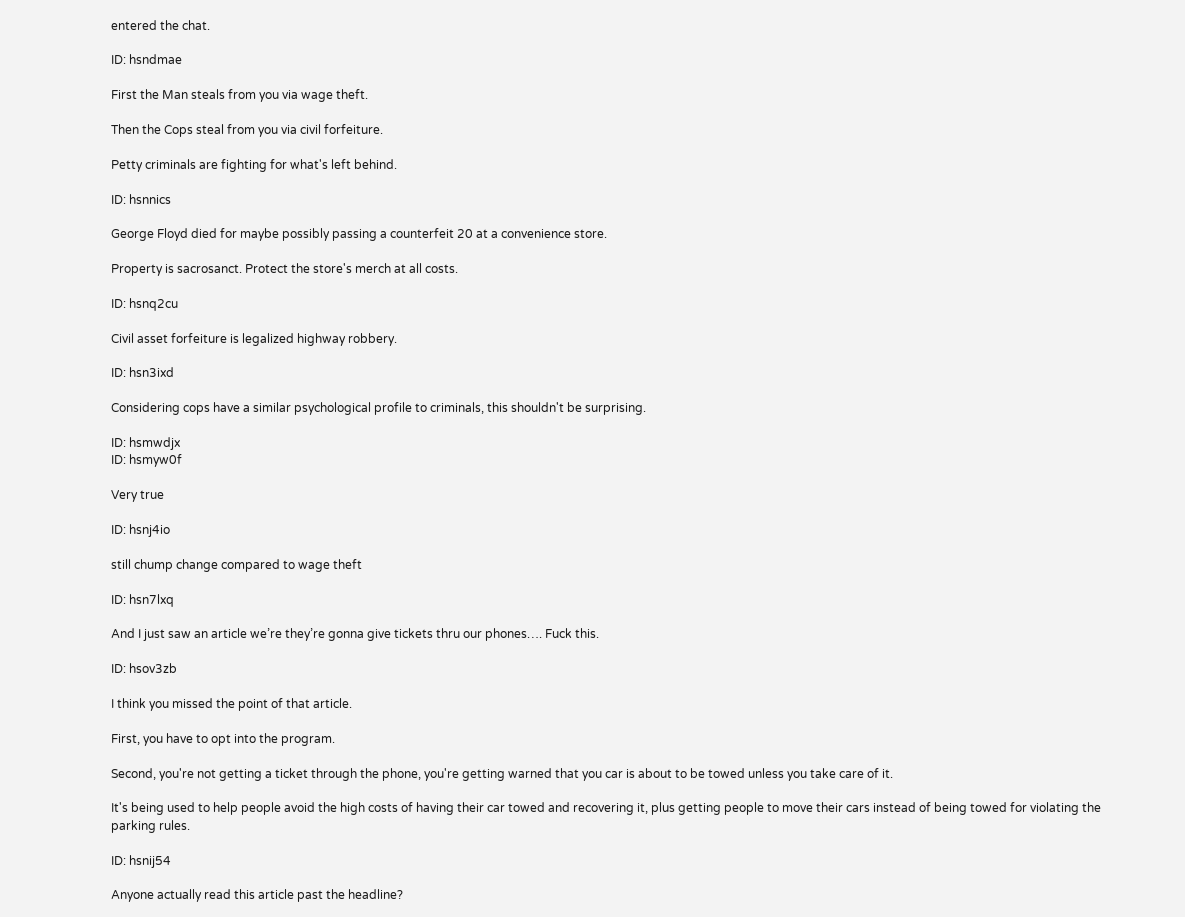entered the chat.

ID: hsndmae

First the Man steals from you via wage theft.

Then the Cops steal from you via civil forfeiture.

Petty criminals are fighting for what's left behind.

ID: hsnnics

George Floyd died for maybe possibly passing a counterfeit 20 at a convenience store.

Property is sacrosanct. Protect the store's merch at all costs.

ID: hsnq2cu

Civil asset forfeiture is legalized highway robbery.

ID: hsn3ixd

Considering cops have a similar psychological profile to criminals, this shouldn't be surprising.

ID: hsmwdjx
ID: hsmyw0f

Very true

ID: hsnj4io

still chump change compared to wage theft

ID: hsn7lxq

And I just saw an article we’re they’re gonna give tickets thru our phones…. Fuck this.

ID: hsov3zb

I think you missed the point of that article.

First, you have to opt into the program.

Second, you're not getting a ticket through the phone, you're getting warned that you car is about to be towed unless you take care of it.

It's being used to help people avoid the high costs of having their car towed and recovering it, plus getting people to move their cars instead of being towed for violating the parking rules.

ID: hsnij54

Anyone actually read this article past the headline?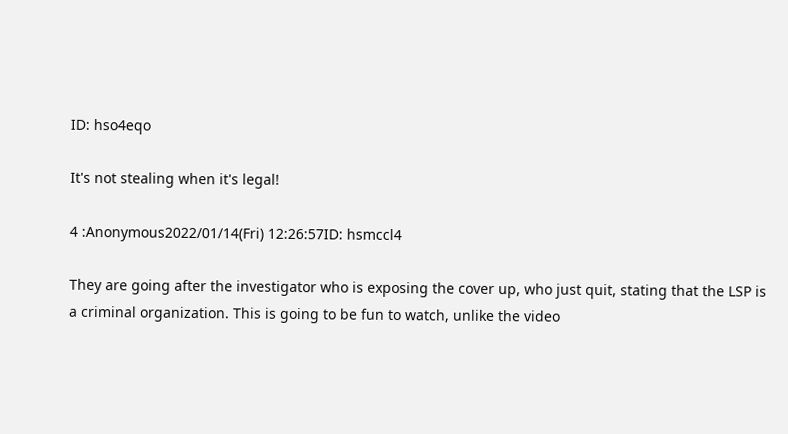ID: hso4eqo

It's not stealing when it's legal!

4 :Anonymous2022/01/14(Fri) 12:26:57ID: hsmccl4

They are going after the investigator who is exposing the cover up, who just quit, stating that the LSP is a criminal organization. This is going to be fun to watch, unlike the video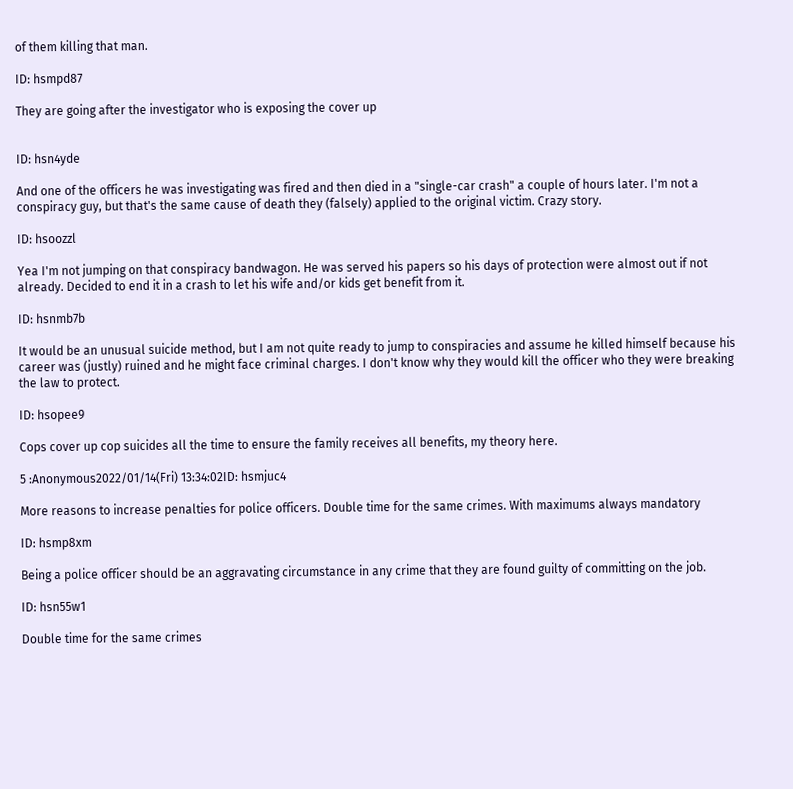of them killing that man.

ID: hsmpd87

They are going after the investigator who is exposing the cover up


ID: hsn4yde

And one of the officers he was investigating was fired and then died in a "single-car crash" a couple of hours later. I'm not a conspiracy guy, but that's the same cause of death they (falsely) applied to the original victim. Crazy story.

ID: hsoozzl

Yea I'm not jumping on that conspiracy bandwagon. He was served his papers so his days of protection were almost out if not already. Decided to end it in a crash to let his wife and/or kids get benefit from it.

ID: hsnmb7b

It would be an unusual suicide method, but I am not quite ready to jump to conspiracies and assume he killed himself because his career was (justly) ruined and he might face criminal charges. I don't know why they would kill the officer who they were breaking the law to protect.

ID: hsopee9

Cops cover up cop suicides all the time to ensure the family receives all benefits, my theory here.

5 :Anonymous2022/01/14(Fri) 13:34:02ID: hsmjuc4

More reasons to increase penalties for police officers. Double time for the same crimes. With maximums always mandatory

ID: hsmp8xm

Being a police officer should be an aggravating circumstance in any crime that they are found guilty of committing on the job.

ID: hsn55w1

Double time for the same crimes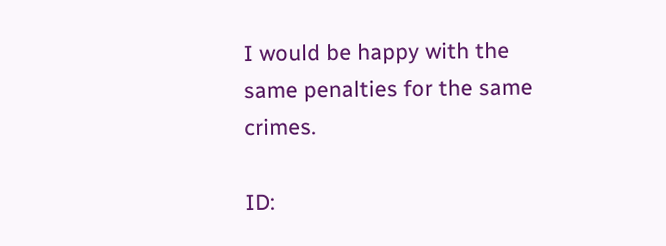I would be happy with the same penalties for the same crimes.

ID: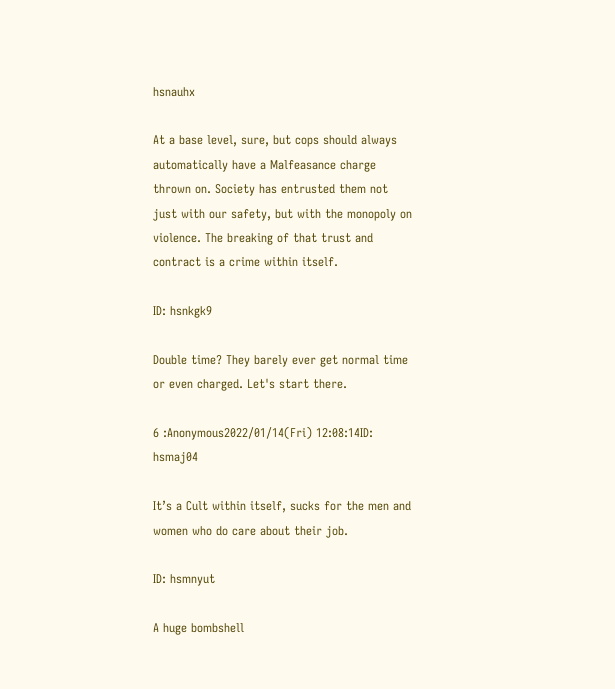hsnauhx

At a base level, sure, but cops should always automatically have a Malfeasance charge thrown on. Society has entrusted them not just with our safety, but with the monopoly on violence. The breaking of that trust and contract is a crime within itself.

ID: hsnkgk9

Double time? They barely ever get normal time or even charged. Let's start there.

6 :Anonymous2022/01/14(Fri) 12:08:14ID: hsmaj04

It’s a Cult within itself, sucks for the men and women who do care about their job.

ID: hsmnyut

A huge bombshell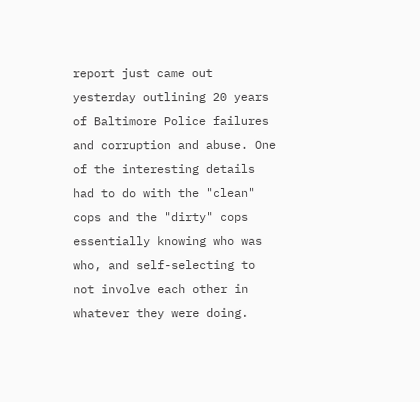report just came out yesterday outlining 20 years of Baltimore Police failures and corruption and abuse. One of the interesting details had to do with the "clean" cops and the "dirty" cops essentially knowing who was who, and self-selecting to not involve each other in whatever they were doing.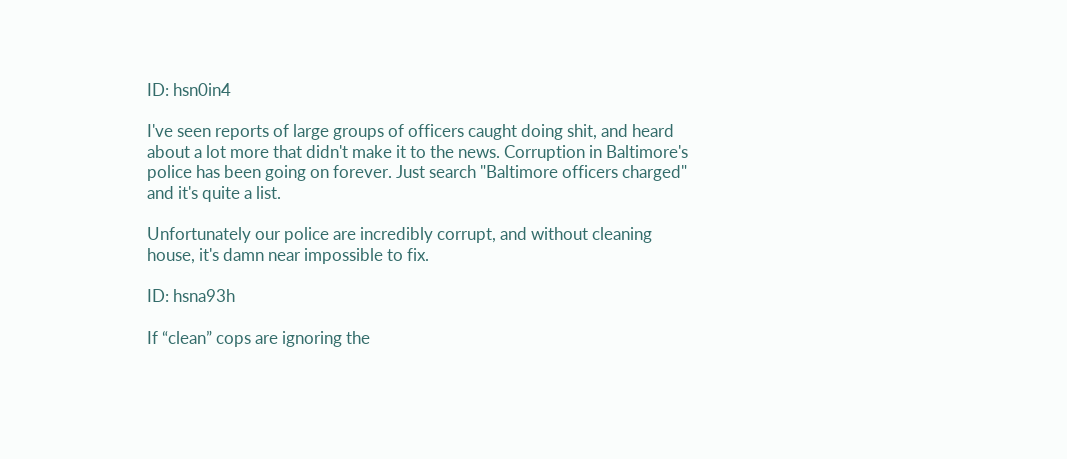ID: hsn0in4

I've seen reports of large groups of officers caught doing shit, and heard about a lot more that didn't make it to the news. Corruption in Baltimore's police has been going on forever. Just search "Baltimore officers charged" and it's quite a list.

Unfortunately our police are incredibly corrupt, and without cleaning house, it's damn near impossible to fix.

ID: hsna93h

If “clean” cops are ignoring the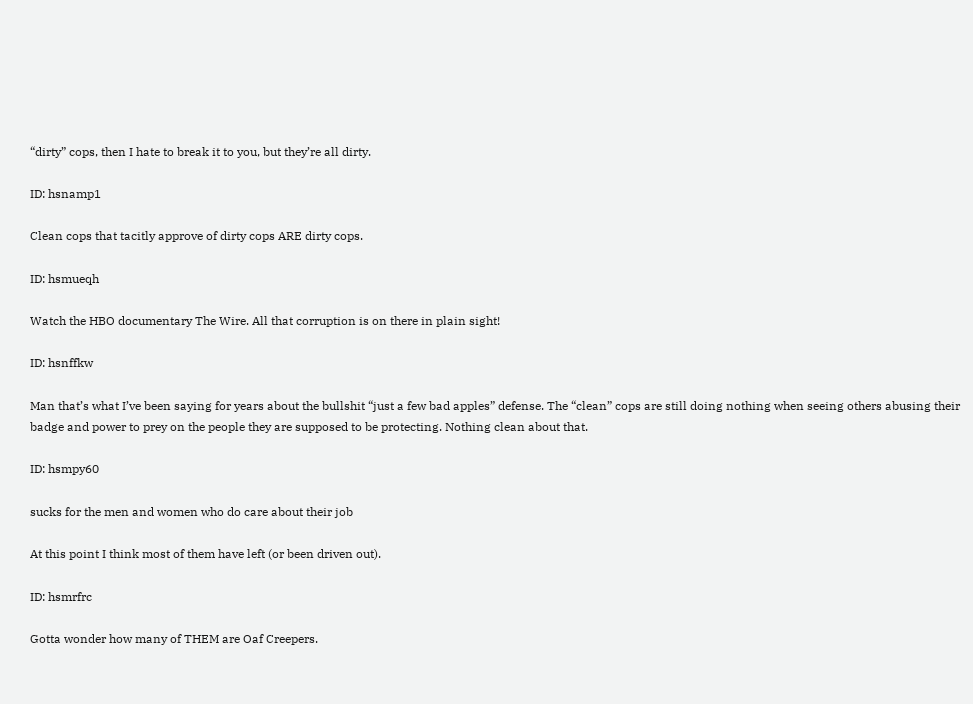“dirty” cops, then I hate to break it to you, but they’re all dirty.

ID: hsnamp1

Clean cops that tacitly approve of dirty cops ARE dirty cops.

ID: hsmueqh

Watch the HBO documentary The Wire. All that corruption is on there in plain sight!

ID: hsnffkw

Man that’s what I’ve been saying for years about the bullshit “just a few bad apples” defense. The “clean” cops are still doing nothing when seeing others abusing their badge and power to prey on the people they are supposed to be protecting. Nothing clean about that.

ID: hsmpy60

sucks for the men and women who do care about their job

At this point I think most of them have left (or been driven out).

ID: hsmrfrc

Gotta wonder how many of THEM are Oaf Creepers.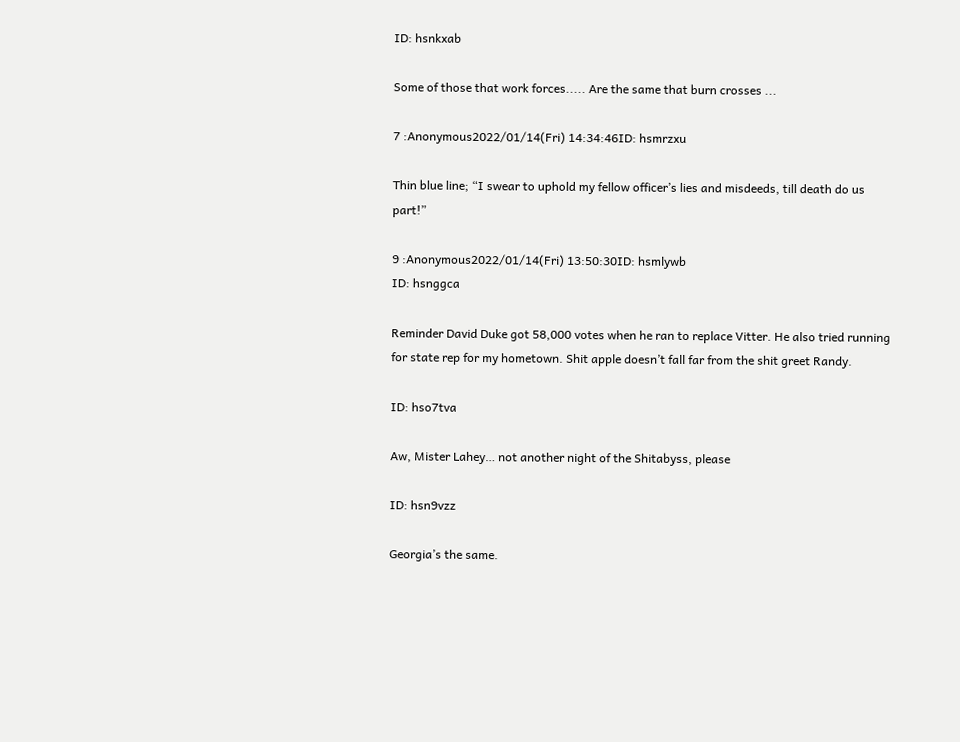ID: hsnkxab

Some of those that work forces..... Are the same that burn crosses ...

7 :Anonymous2022/01/14(Fri) 14:34:46ID: hsmrzxu

Thin blue line; “I swear to uphold my fellow officer’s lies and misdeeds, till death do us part!”

9 :Anonymous2022/01/14(Fri) 13:50:30ID: hsmlywb
ID: hsnggca

Reminder David Duke got 58,000 votes when he ran to replace Vitter. He also tried running for state rep for my hometown. Shit apple doesn’t fall far from the shit greet Randy.

ID: hso7tva

Aw, Mister Lahey… not another night of the Shitabyss, please

ID: hsn9vzz

Georgia’s the same.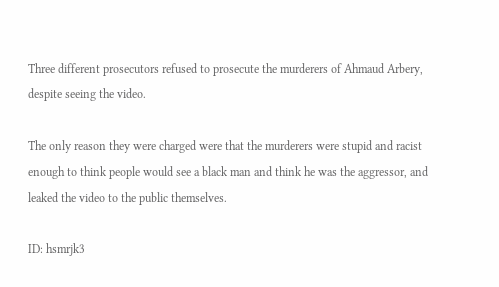Three different prosecutors refused to prosecute the murderers of Ahmaud Arbery, despite seeing the video.

The only reason they were charged were that the murderers were stupid and racist enough to think people would see a black man and think he was the aggressor, and leaked the video to the public themselves.

ID: hsmrjk3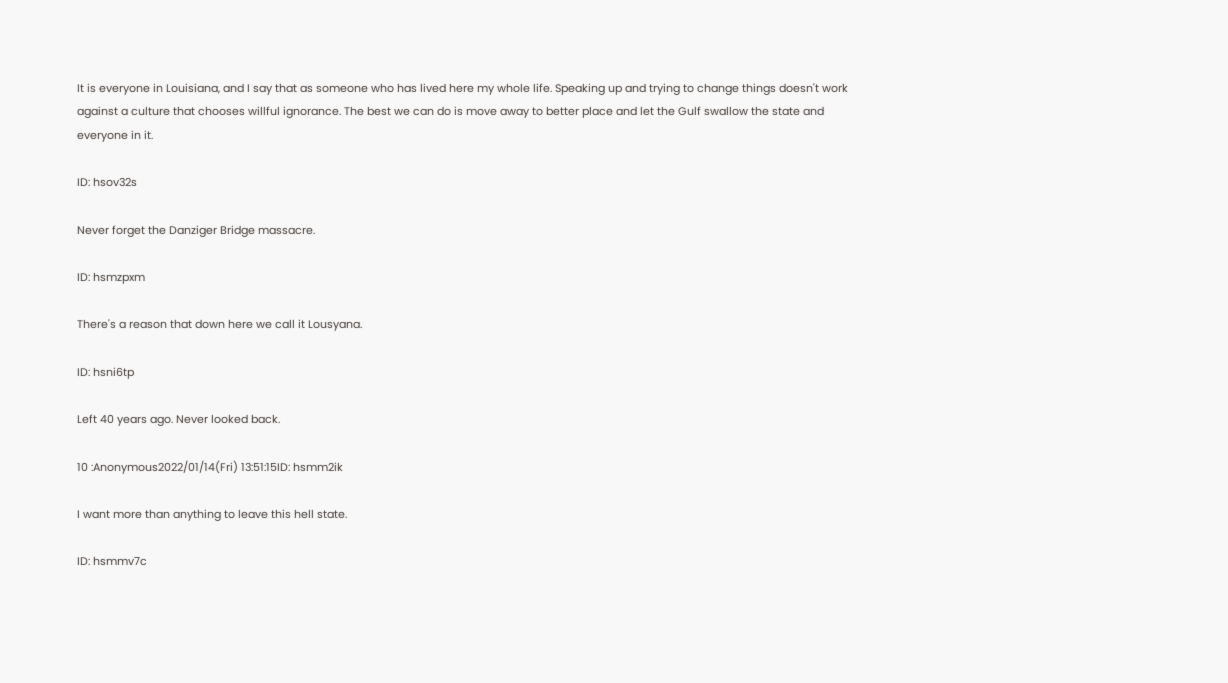It is everyone in Louisiana, and I say that as someone who has lived here my whole life. Speaking up and trying to change things doesn't work against a culture that chooses willful ignorance. The best we can do is move away to better place and let the Gulf swallow the state and everyone in it.

ID: hsov32s

Never forget the Danziger Bridge massacre.

ID: hsmzpxm

There's a reason that down here we call it Lousyana.

ID: hsni6tp

Left 40 years ago. Never looked back.

10 :Anonymous2022/01/14(Fri) 13:51:15ID: hsmm2ik

I want more than anything to leave this hell state.

ID: hsmmv7c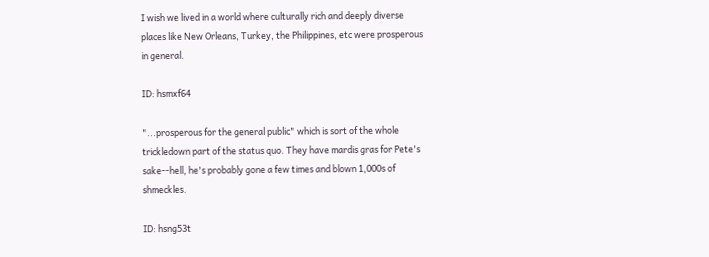I wish we lived in a world where culturally rich and deeply diverse places like New Orleans, Turkey, the Philippines, etc were prosperous in general.

ID: hsmxf64

"...prosperous for the general public" which is sort of the whole trickledown part of the status quo. They have mardis gras for Pete's sake--hell, he's probably gone a few times and blown 1,000s of shmeckles.

ID: hsng53t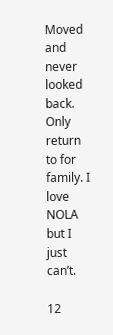Moved and never looked back. Only return to for family. I love NOLA but I just can’t.

12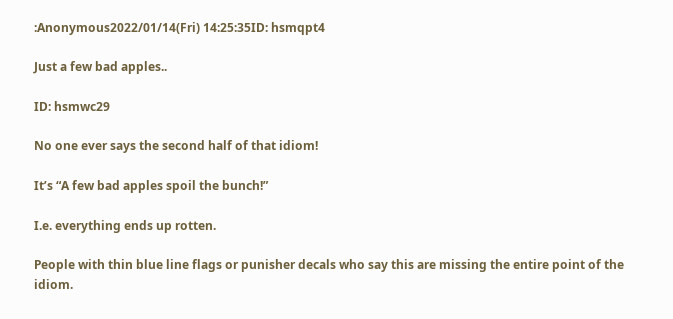:Anonymous2022/01/14(Fri) 14:25:35ID: hsmqpt4

Just a few bad apples..

ID: hsmwc29

No one ever says the second half of that idiom!

It’s “A few bad apples spoil the bunch!”

I.e. everything ends up rotten.

People with thin blue line flags or punisher decals who say this are missing the entire point of the idiom.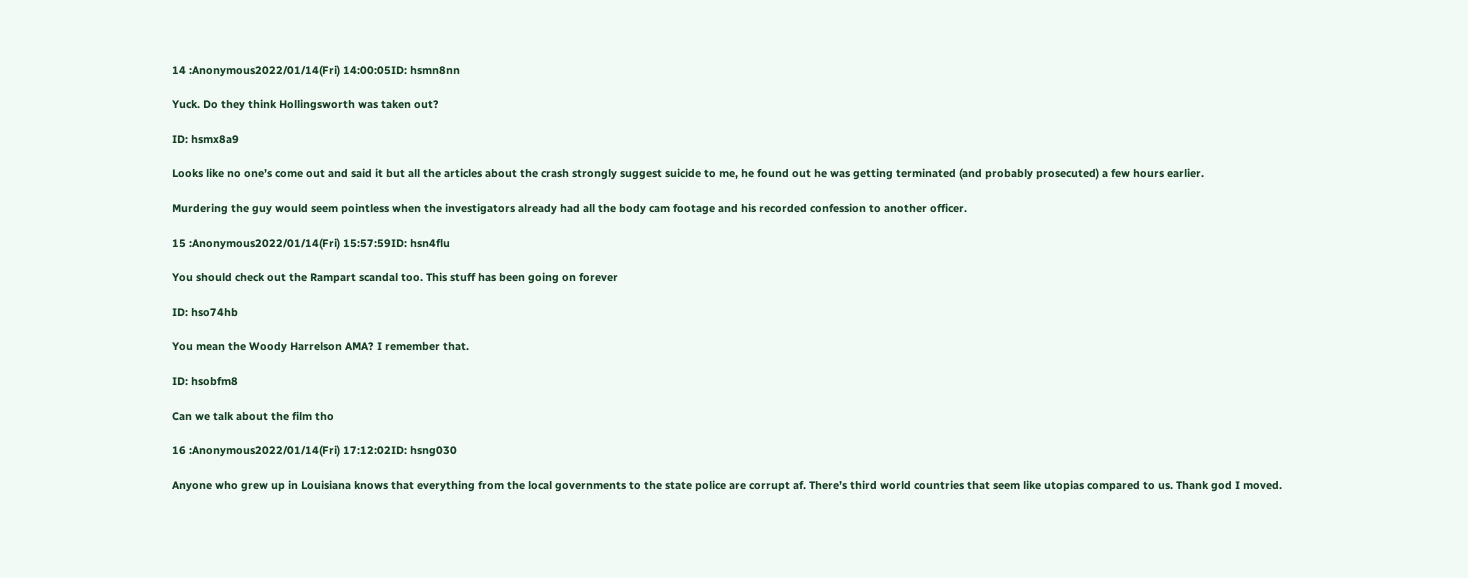14 :Anonymous2022/01/14(Fri) 14:00:05ID: hsmn8nn

Yuck. Do they think Hollingsworth was taken out?

ID: hsmx8a9

Looks like no one’s come out and said it but all the articles about the crash strongly suggest suicide to me, he found out he was getting terminated (and probably prosecuted) a few hours earlier.

Murdering the guy would seem pointless when the investigators already had all the body cam footage and his recorded confession to another officer.

15 :Anonymous2022/01/14(Fri) 15:57:59ID: hsn4flu

You should check out the Rampart scandal too. This stuff has been going on forever

ID: hso74hb

You mean the Woody Harrelson AMA? I remember that.

ID: hsobfm8

Can we talk about the film tho

16 :Anonymous2022/01/14(Fri) 17:12:02ID: hsng030

Anyone who grew up in Louisiana knows that everything from the local governments to the state police are corrupt af. There’s third world countries that seem like utopias compared to us. Thank god I moved.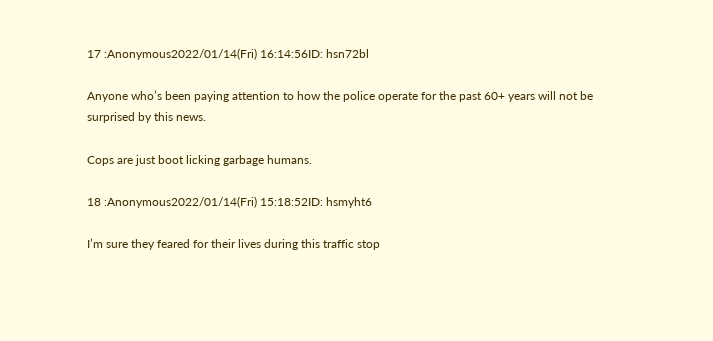17 :Anonymous2022/01/14(Fri) 16:14:56ID: hsn72bl

Anyone who’s been paying attention to how the police operate for the past 60+ years will not be surprised by this news.

Cops are just boot licking garbage humans.

18 :Anonymous2022/01/14(Fri) 15:18:52ID: hsmyht6

I’m sure they feared for their lives during this traffic stop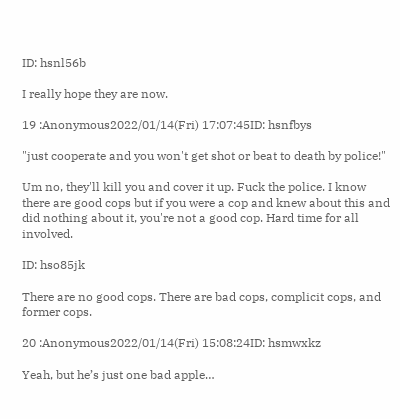ID: hsnl56b

I really hope they are now.

19 :Anonymous2022/01/14(Fri) 17:07:45ID: hsnfbys

"just cooperate and you won't get shot or beat to death by police!"

Um no, they'll kill you and cover it up. Fuck the police. I know there are good cops but if you were a cop and knew about this and did nothing about it, you're not a good cop. Hard time for all involved.

ID: hso85jk

There are no good cops. There are bad cops, complicit cops, and former cops.

20 :Anonymous2022/01/14(Fri) 15:08:24ID: hsmwxkz

Yeah, but he’s just one bad apple…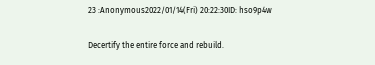23 :Anonymous2022/01/14(Fri) 20:22:30ID: hso9p4w

Decertify the entire force and rebuild.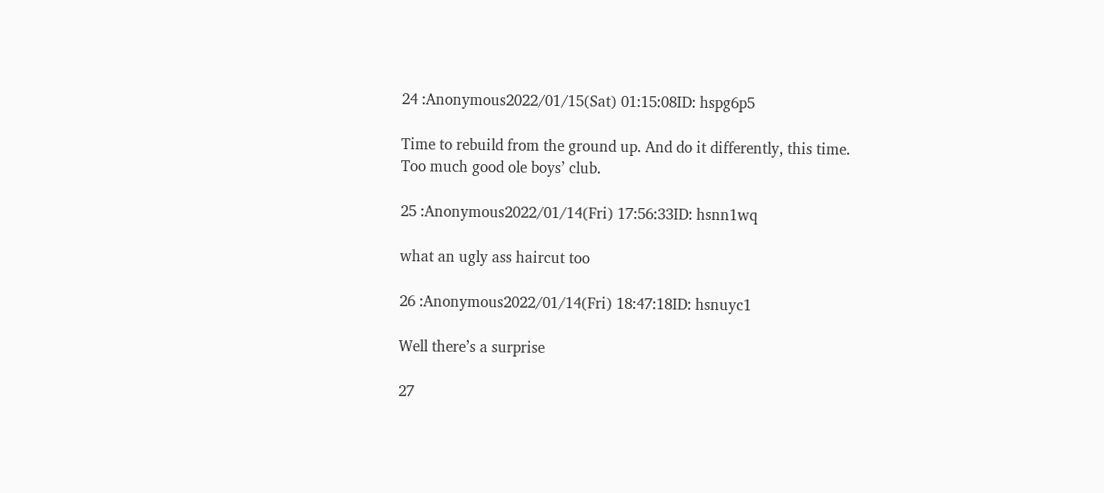24 :Anonymous2022/01/15(Sat) 01:15:08ID: hspg6p5

Time to rebuild from the ground up. And do it differently, this time. Too much good ole boys’ club.

25 :Anonymous2022/01/14(Fri) 17:56:33ID: hsnn1wq

what an ugly ass haircut too

26 :Anonymous2022/01/14(Fri) 18:47:18ID: hsnuyc1

Well there’s a surprise

27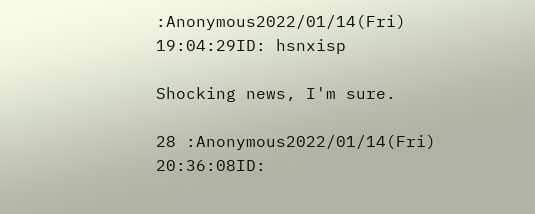:Anonymous2022/01/14(Fri) 19:04:29ID: hsnxisp

Shocking news, I'm sure.

28 :Anonymous2022/01/14(Fri) 20:36:08ID: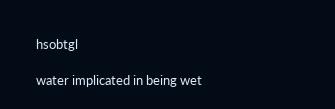hsobtgl

water implicated in being wet